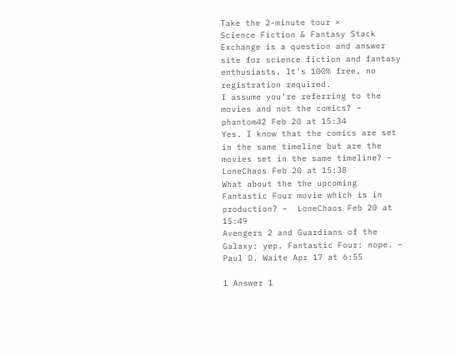Take the 2-minute tour ×
Science Fiction & Fantasy Stack Exchange is a question and answer site for science fiction and fantasy enthusiasts. It's 100% free, no registration required.
I assume you're referring to the movies and not the comics? –  phantom42 Feb 20 at 15:34
Yes. I know that the comics are set in the same timeline but are the movies set in the same timeline? –  LoneChaos Feb 20 at 15:38
What about the the upcoming Fantastic Four movie which is in production? –  LoneChaos Feb 20 at 15:49
Avengers 2 and Guardians of the Galaxy: yep. Fantastic Four: nope. –  Paul D. Waite Apr 17 at 6:55

1 Answer 1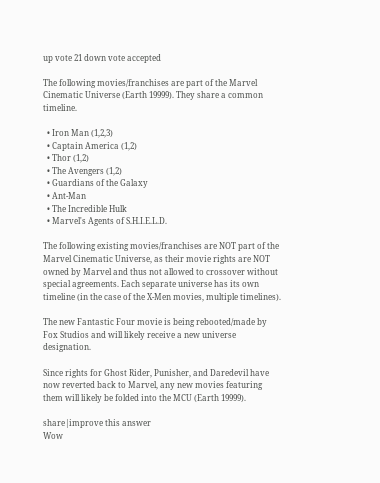up vote 21 down vote accepted

The following movies/franchises are part of the Marvel Cinematic Universe (Earth 19999). They share a common timeline.

  • Iron Man (1,2,3)
  • Captain America (1,2)
  • Thor (1,2)
  • The Avengers (1,2)
  • Guardians of the Galaxy
  • Ant-Man
  • The Incredible Hulk
  • Marvel's Agents of S.H.I.E.L.D.

The following existing movies/franchises are NOT part of the Marvel Cinematic Universe, as their movie rights are NOT owned by Marvel and thus not allowed to crossover without special agreements. Each separate universe has its own timeline (in the case of the X-Men movies, multiple timelines).

The new Fantastic Four movie is being rebooted/made by Fox Studios and will likely receive a new universe designation.

Since rights for Ghost Rider, Punisher, and Daredevil have now reverted back to Marvel, any new movies featuring them will likely be folded into the MCU (Earth 19999).

share|improve this answer
Wow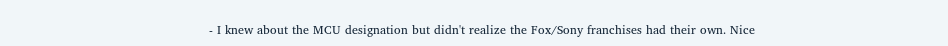- I knew about the MCU designation but didn't realize the Fox/Sony franchises had their own. Nice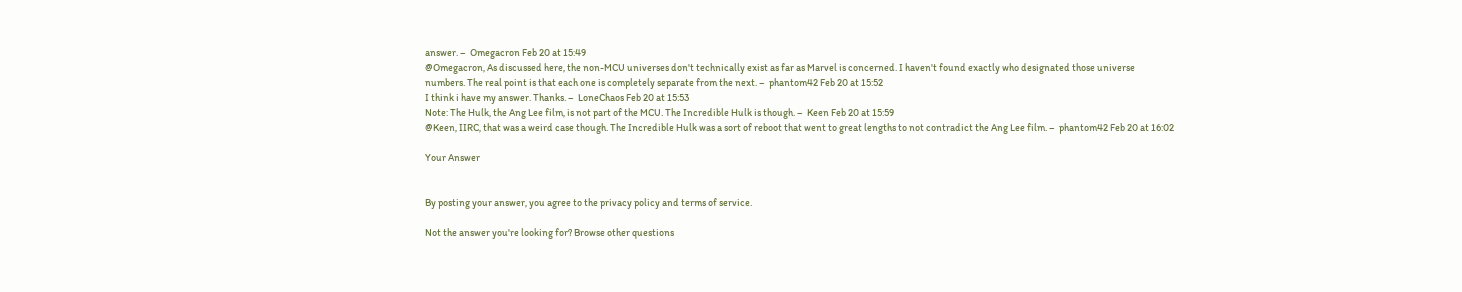answer. –  Omegacron Feb 20 at 15:49
@Omegacron, As discussed here, the non-MCU universes don't technically exist as far as Marvel is concerned. I haven't found exactly who designated those universe numbers. The real point is that each one is completely separate from the next. –  phantom42 Feb 20 at 15:52
I think i have my answer. Thanks. –  LoneChaos Feb 20 at 15:53
Note: The Hulk, the Ang Lee film, is not part of the MCU. The Incredible Hulk is though. –  Keen Feb 20 at 15:59
@Keen, IIRC, that was a weird case though. The Incredible Hulk was a sort of reboot that went to great lengths to not contradict the Ang Lee film. –  phantom42 Feb 20 at 16:02

Your Answer


By posting your answer, you agree to the privacy policy and terms of service.

Not the answer you're looking for? Browse other questions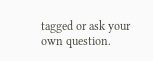tagged or ask your own question.